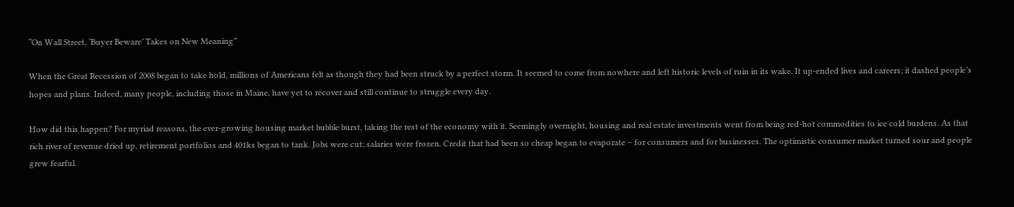“On Wall Street, ‘Buyer Beware’ Takes on New Meaning”

When the Great Recession of 2008 began to take hold, millions of Americans felt as though they had been struck by a perfect storm. It seemed to come from nowhere and left historic levels of ruin in its wake. It up-ended lives and careers; it dashed people’s hopes and plans. Indeed, many people, including those in Maine, have yet to recover and still continue to struggle every day.

How did this happen? For myriad reasons, the ever-growing housing market bubble burst, taking the rest of the economy with it. Seemingly overnight, housing and real estate investments went from being red-hot commodities to ice cold burdens. As that rich river of revenue dried up, retirement portfolios and 401ks began to tank. Jobs were cut; salaries were frozen. Credit that had been so cheap began to evaporate – for consumers and for businesses. The optimistic consumer market turned sour and people grew fearful.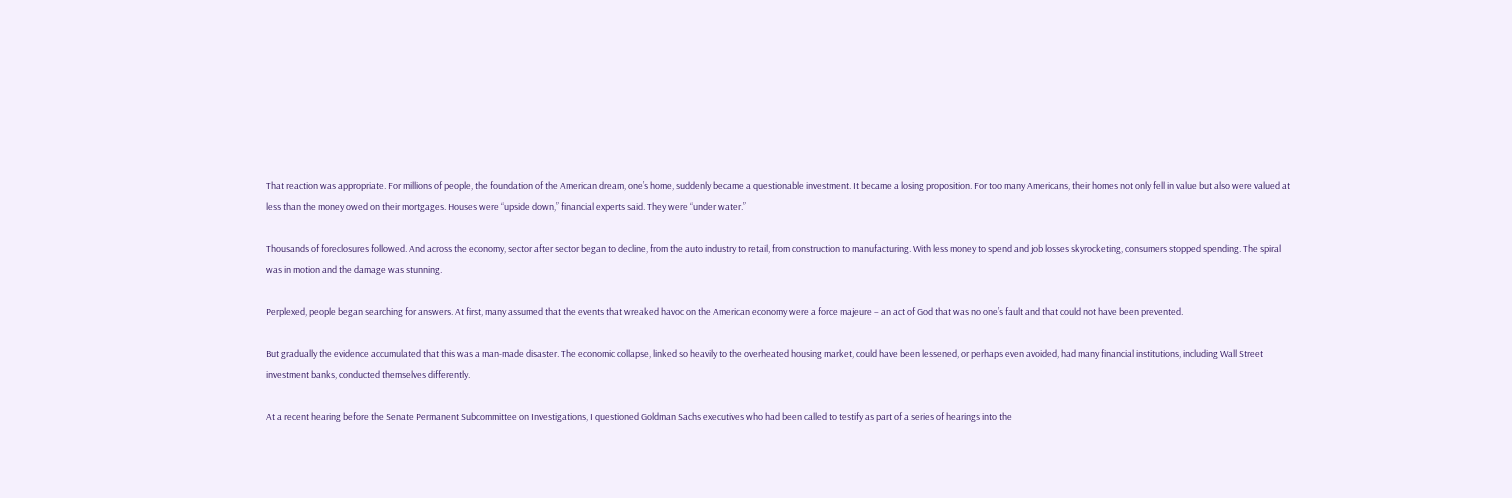That reaction was appropriate. For millions of people, the foundation of the American dream, one’s home, suddenly became a questionable investment. It became a losing proposition. For too many Americans, their homes not only fell in value but also were valued at less than the money owed on their mortgages. Houses were “upside down,” financial experts said. They were “under water.”

Thousands of foreclosures followed. And across the economy, sector after sector began to decline, from the auto industry to retail, from construction to manufacturing. With less money to spend and job losses skyrocketing, consumers stopped spending. The spiral was in motion and the damage was stunning.

Perplexed, people began searching for answers. At first, many assumed that the events that wreaked havoc on the American economy were a force majeure – an act of God that was no one’s fault and that could not have been prevented.

But gradually the evidence accumulated that this was a man-made disaster. The economic collapse, linked so heavily to the overheated housing market, could have been lessened, or perhaps even avoided, had many financial institutions, including Wall Street investment banks, conducted themselves differently.

At a recent hearing before the Senate Permanent Subcommittee on Investigations, I questioned Goldman Sachs executives who had been called to testify as part of a series of hearings into the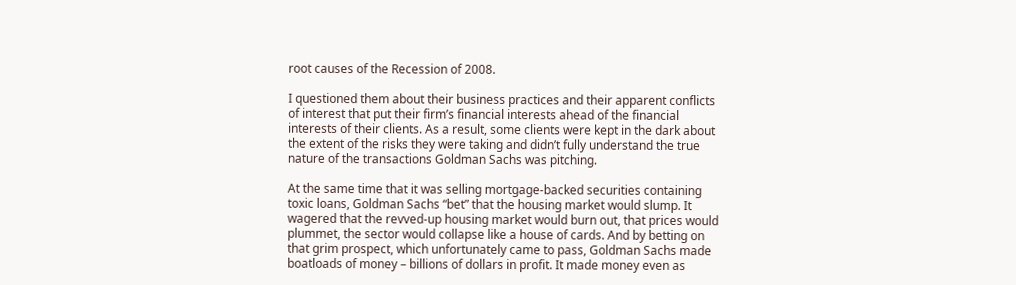root causes of the Recession of 2008.

I questioned them about their business practices and their apparent conflicts of interest that put their firm’s financial interests ahead of the financial interests of their clients. As a result, some clients were kept in the dark about the extent of the risks they were taking and didn’t fully understand the true nature of the transactions Goldman Sachs was pitching.

At the same time that it was selling mortgage-backed securities containing toxic loans, Goldman Sachs “bet” that the housing market would slump. It wagered that the revved-up housing market would burn out, that prices would plummet, the sector would collapse like a house of cards. And by betting on that grim prospect, which unfortunately came to pass, Goldman Sachs made boatloads of money – billions of dollars in profit. It made money even as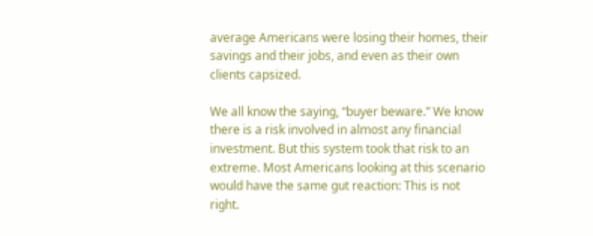average Americans were losing their homes, their savings and their jobs, and even as their own clients capsized.

We all know the saying, “buyer beware.” We know there is a risk involved in almost any financial investment. But this system took that risk to an extreme. Most Americans looking at this scenario would have the same gut reaction: This is not right.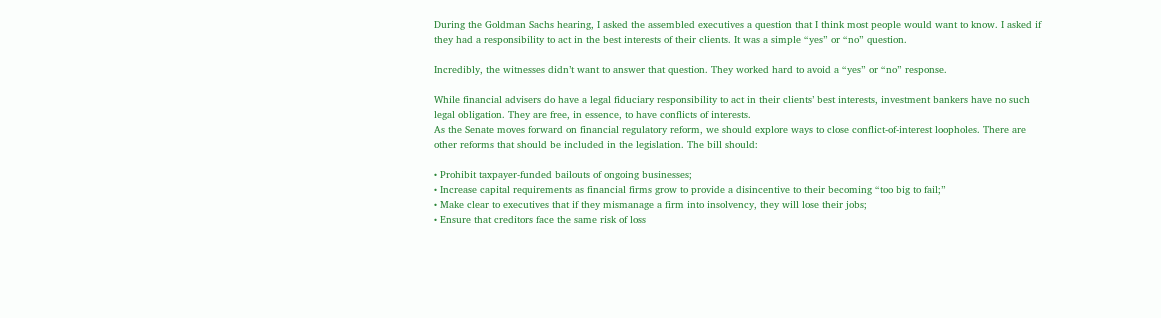During the Goldman Sachs hearing, I asked the assembled executives a question that I think most people would want to know. I asked if they had a responsibility to act in the best interests of their clients. It was a simple “yes” or “no” question.

Incredibly, the witnesses didn’t want to answer that question. They worked hard to avoid a “yes” or “no” response.

While financial advisers do have a legal fiduciary responsibility to act in their clients’ best interests, investment bankers have no such legal obligation. They are free, in essence, to have conflicts of interests.
As the Senate moves forward on financial regulatory reform, we should explore ways to close conflict-of-interest loopholes. There are other reforms that should be included in the legislation. The bill should:

• Prohibit taxpayer-funded bailouts of ongoing businesses;
• Increase capital requirements as financial firms grow to provide a disincentive to their becoming “too big to fail;”
• Make clear to executives that if they mismanage a firm into insolvency, they will lose their jobs;
• Ensure that creditors face the same risk of loss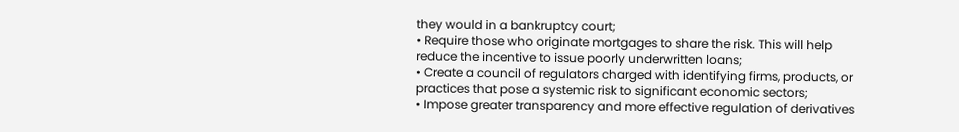they would in a bankruptcy court;
• Require those who originate mortgages to share the risk. This will help reduce the incentive to issue poorly underwritten loans;
• Create a council of regulators charged with identifying firms, products, or practices that pose a systemic risk to significant economic sectors;
• Impose greater transparency and more effective regulation of derivatives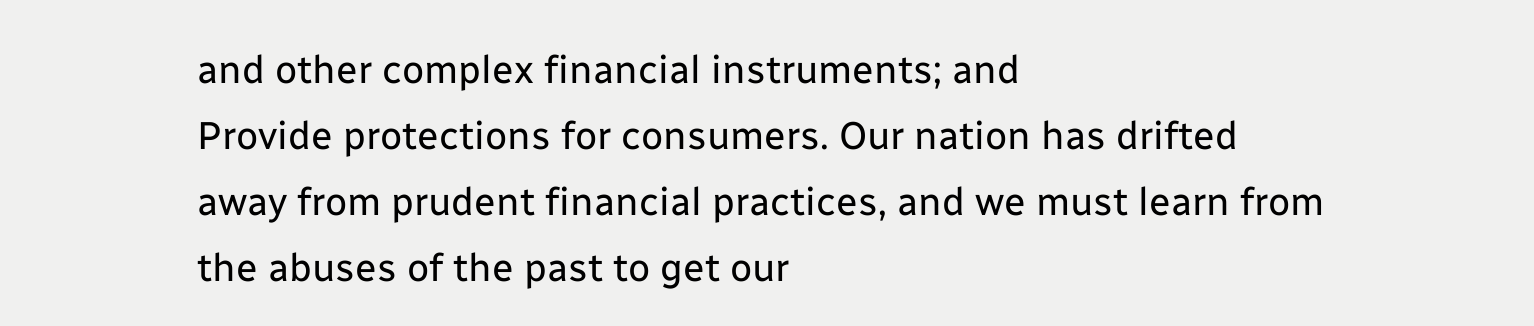and other complex financial instruments; and
Provide protections for consumers. Our nation has drifted away from prudent financial practices, and we must learn from the abuses of the past to get our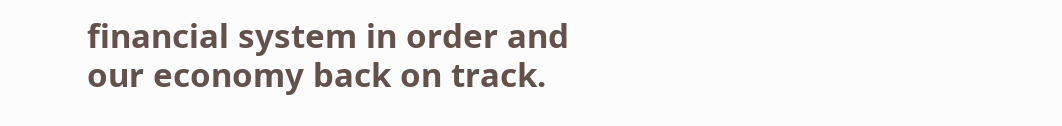financial system in order and our economy back on track.